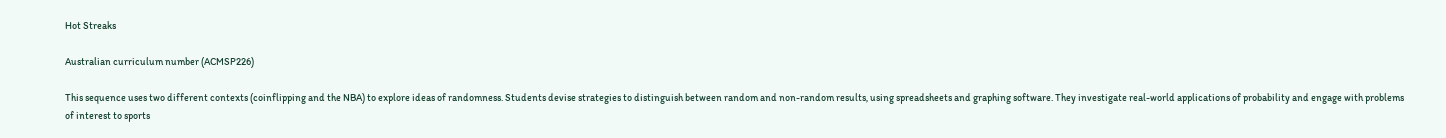Hot Streaks

Australian curriculum number (ACMSP226)

This sequence uses two different contexts (coinflipping and the NBA) to explore ideas of randomness. Students devise strategies to distinguish between random and non-random results, using spreadsheets and graphing software. They investigate real-world applications of probability and engage with problems of interest to sports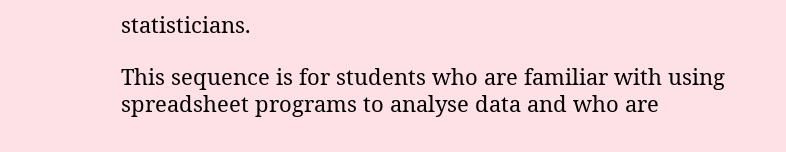statisticians.

This sequence is for students who are familiar with using spreadsheet programs to analyse data and who are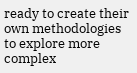ready to create their own methodologies to explore more complex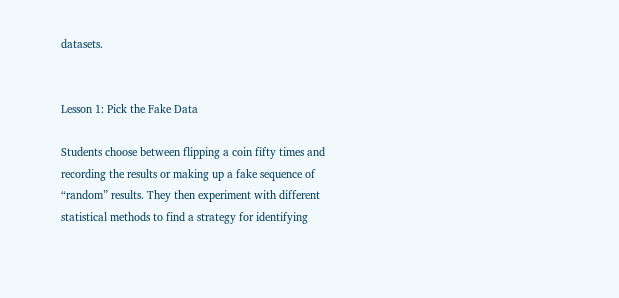datasets.


Lesson 1: Pick the Fake Data

Students choose between flipping a coin fifty times and recording the results or making up a fake sequence of “random” results. They then experiment with different statistical methods to find a strategy for identifying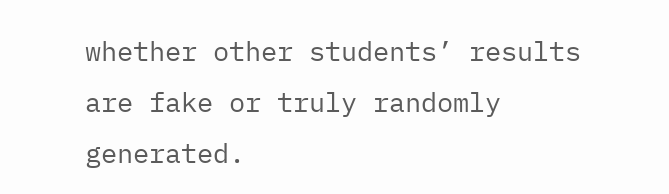whether other students’ results are fake or truly randomly generated.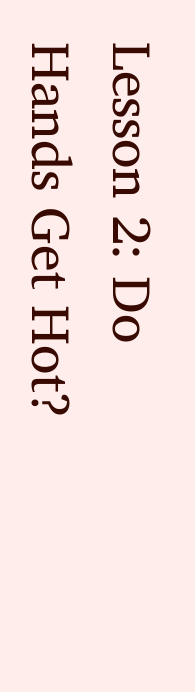Lesson 2: Do Hands Get Hot?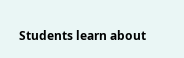Students learn about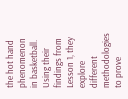the hot hand phenomenon in basketball. Using their findings from Lesson 1, they explore different methodologies to prove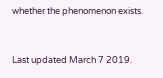whether the phenomenon exists.


Last updated March 7 2019.